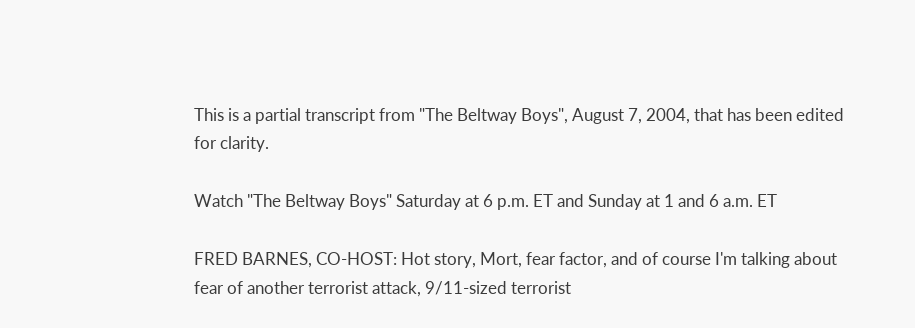This is a partial transcript from "The Beltway Boys", August 7, 2004, that has been edited for clarity.

Watch "The Beltway Boys" Saturday at 6 p.m. ET and Sunday at 1 and 6 a.m. ET

FRED BARNES, CO-HOST: Hot story, Mort, fear factor, and of course I'm talking about fear of another terrorist attack, 9/11-sized terrorist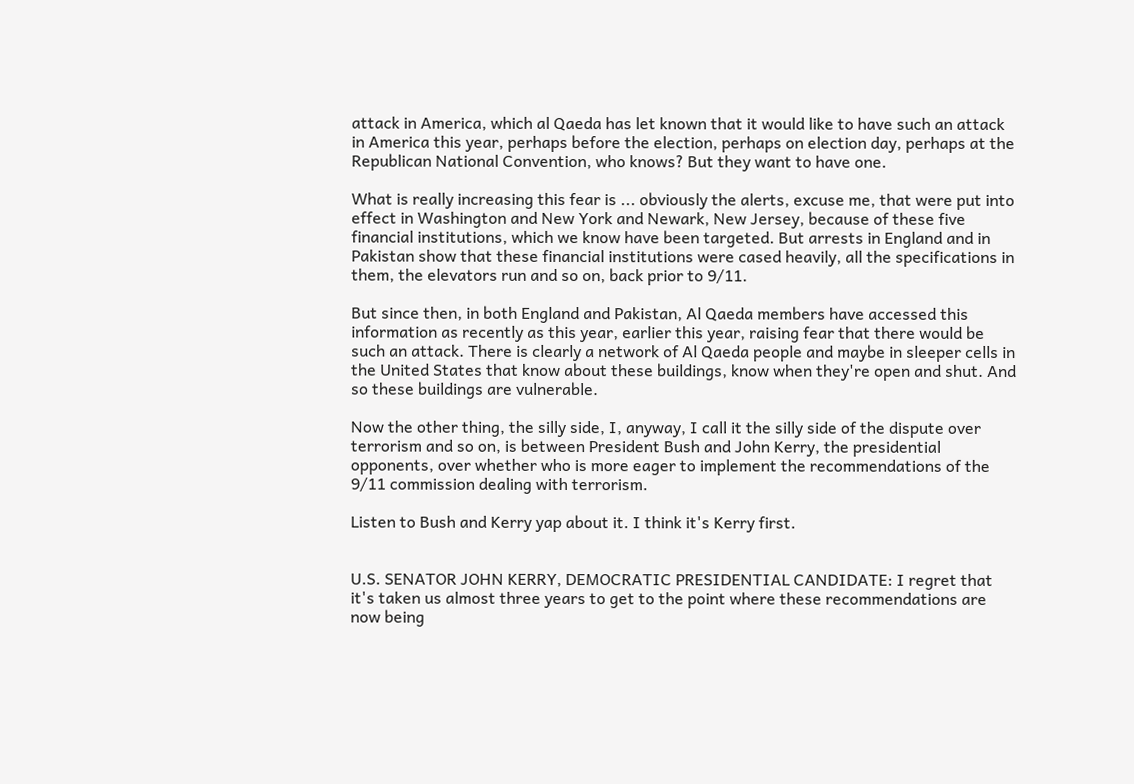attack in America, which al Qaeda has let known that it would like to have such an attack in America this year, perhaps before the election, perhaps on election day, perhaps at the Republican National Convention, who knows? But they want to have one.

What is really increasing this fear is ... obviously the alerts, excuse me, that were put into effect in Washington and New York and Newark, New Jersey, because of these five financial institutions, which we know have been targeted. But arrests in England and in Pakistan show that these financial institutions were cased heavily, all the specifications in them, the elevators run and so on, back prior to 9/11.

But since then, in both England and Pakistan, Al Qaeda members have accessed this information as recently as this year, earlier this year, raising fear that there would be such an attack. There is clearly a network of Al Qaeda people and maybe in sleeper cells in the United States that know about these buildings, know when they're open and shut. And so these buildings are vulnerable.

Now the other thing, the silly side, I, anyway, I call it the silly side of the dispute over terrorism and so on, is between President Bush and John Kerry, the presidential opponents, over whether who is more eager to implement the recommendations of the 9/11 commission dealing with terrorism.

Listen to Bush and Kerry yap about it. I think it's Kerry first.


U.S. SENATOR JOHN KERRY, DEMOCRATIC PRESIDENTIAL CANDIDATE: I regret that it's taken us almost three years to get to the point where these recommendations are now being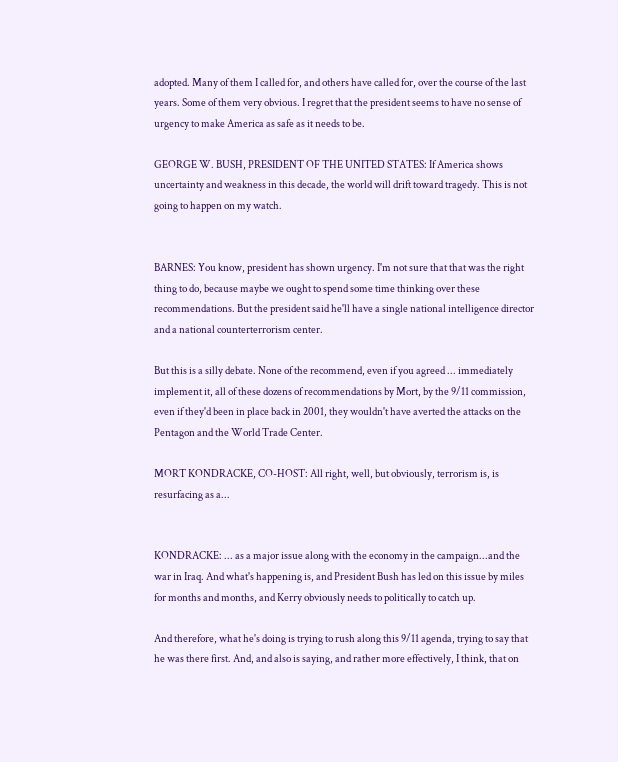adopted. Many of them I called for, and others have called for, over the course of the last years. Some of them very obvious. I regret that the president seems to have no sense of urgency to make America as safe as it needs to be.

GEORGE W. BUSH, PRESIDENT OF THE UNITED STATES: If America shows uncertainty and weakness in this decade, the world will drift toward tragedy. This is not going to happen on my watch.


BARNES: You know, president has shown urgency. I'm not sure that that was the right thing to do, because maybe we ought to spend some time thinking over these recommendations. But the president said he'll have a single national intelligence director and a national counterterrorism center.

But this is a silly debate. None of the recommend, even if you agreed ... immediately implement it, all of these dozens of recommendations by Mort, by the 9/11 commission, even if they'd been in place back in 2001, they wouldn't have averted the attacks on the Pentagon and the World Trade Center.

MORT KONDRACKE, CO-HOST: All right, well, but obviously, terrorism is, is resurfacing as a...


KONDRACKE: ... as a major issue along with the economy in the campaign...and the war in Iraq. And what's happening is, and President Bush has led on this issue by miles for months and months, and Kerry obviously needs to politically to catch up.

And therefore, what he's doing is trying to rush along this 9/11 agenda, trying to say that he was there first. And, and also is saying, and rather more effectively, I think, that on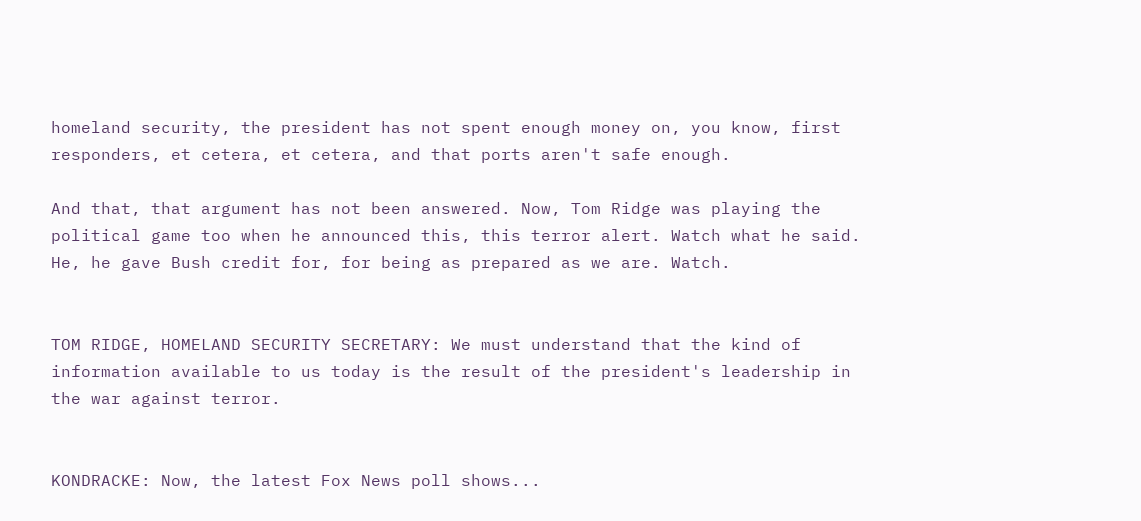homeland security, the president has not spent enough money on, you know, first responders, et cetera, et cetera, and that ports aren't safe enough.

And that, that argument has not been answered. Now, Tom Ridge was playing the political game too when he announced this, this terror alert. Watch what he said. He, he gave Bush credit for, for being as prepared as we are. Watch.


TOM RIDGE, HOMELAND SECURITY SECRETARY: We must understand that the kind of information available to us today is the result of the president's leadership in the war against terror.


KONDRACKE: Now, the latest Fox News poll shows...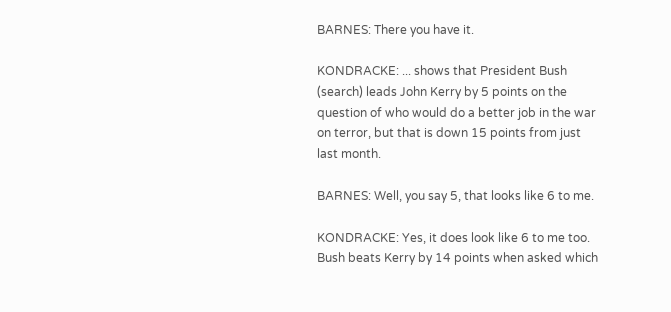BARNES: There you have it.

KONDRACKE: ... shows that President Bush (search) leads John Kerry by 5 points on the question of who would do a better job in the war on terror, but that is down 15 points from just last month.

BARNES: Well, you say 5, that looks like 6 to me.

KONDRACKE: Yes, it does look like 6 to me too. Bush beats Kerry by 14 points when asked which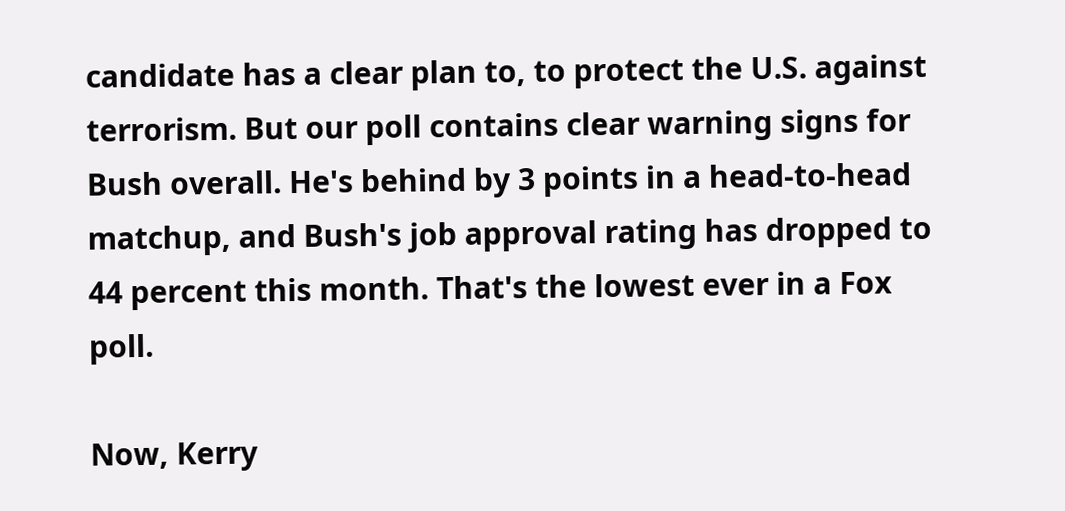candidate has a clear plan to, to protect the U.S. against terrorism. But our poll contains clear warning signs for Bush overall. He's behind by 3 points in a head-to-head matchup, and Bush's job approval rating has dropped to 44 percent this month. That's the lowest ever in a Fox poll.

Now, Kerry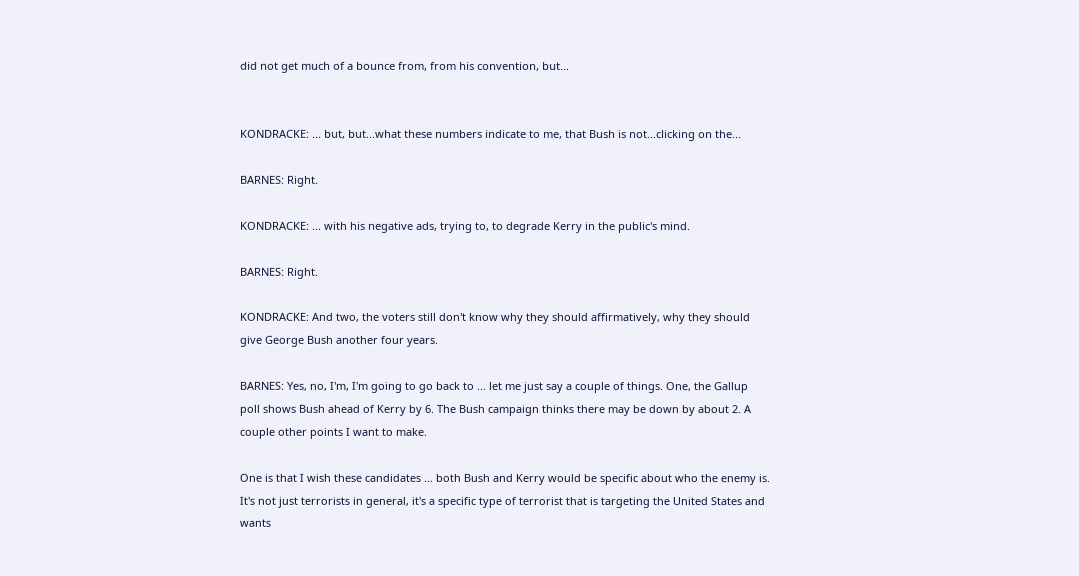did not get much of a bounce from, from his convention, but...


KONDRACKE: ... but, but...what these numbers indicate to me, that Bush is not...clicking on the...

BARNES: Right.

KONDRACKE: ... with his negative ads, trying to, to degrade Kerry in the public's mind.

BARNES: Right.

KONDRACKE: And two, the voters still don't know why they should affirmatively, why they should give George Bush another four years.

BARNES: Yes, no, I'm, I'm going to go back to ... let me just say a couple of things. One, the Gallup poll shows Bush ahead of Kerry by 6. The Bush campaign thinks there may be down by about 2. A couple other points I want to make.

One is that I wish these candidates ... both Bush and Kerry would be specific about who the enemy is. It's not just terrorists in general, it's a specific type of terrorist that is targeting the United States and wants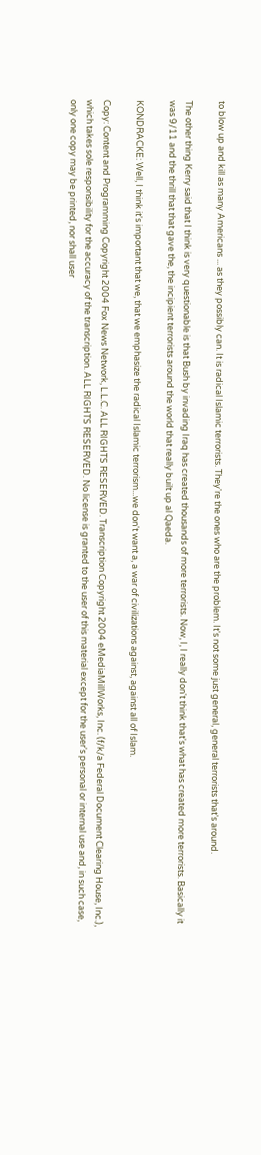to blow up and kill as many Americans ... as they possibly can. It is radical Islamic terrorists. They're the ones who are the problem. It's not some just general, general terrorists that's around.

The other thing Kerry said that I think is very questionable is that Bush by invading Iraq has created thousands of more terrorists. Now, I, I really don't think that's what has created more terrorists. Basically it was 9/11 and the thrill that that gave the, the incipient terrorists around the world that really built up al Qaeda.

KONDRACKE: Well, I think it's important that we, that we emphasize the radical Islamic terrorism...we don't want a, a war of civilizations against, against all of Islam.

Copy: Content and Programming Copyright 2004 Fox News Network, L.L.C. ALL RIGHTS RESERVED. Transcription Copyright 2004 eMediaMillWorks, Inc. (f/k/a Federal Document Clearing House, Inc.), which takes sole responsibility for the accuracy of the transcription. ALL RIGHTS RESERVED. No license is granted to the user of this material except for the user's personal or internal use and, in such case, only one copy may be printed, nor shall user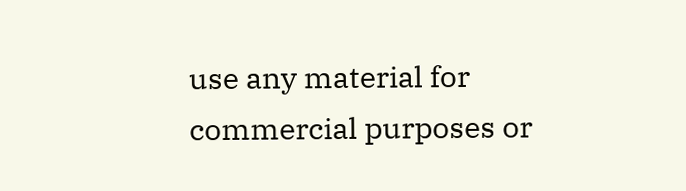use any material for commercial purposes or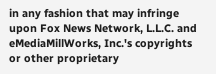in any fashion that may infringe upon Fox News Network, L.L.C. and eMediaMillWorks, Inc.'s copyrights or other proprietary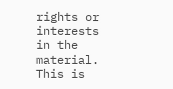rights or interests in the material. This is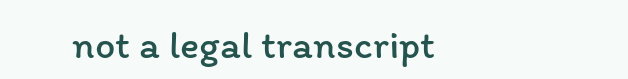not a legal transcript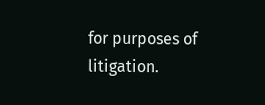for purposes of litigation.